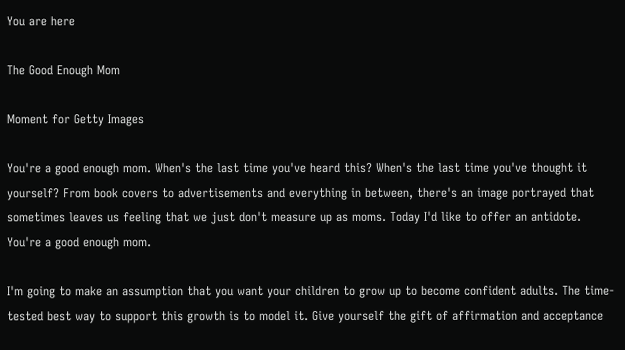You are here

The Good Enough Mom

Moment for Getty Images

You're a good enough mom. When's the last time you've heard this? When's the last time you've thought it yourself? From book covers to advertisements and everything in between, there's an image portrayed that sometimes leaves us feeling that we just don't measure up as moms. Today I'd like to offer an antidote. You're a good enough mom.

I'm going to make an assumption that you want your children to grow up to become confident adults. The time-tested best way to support this growth is to model it. Give yourself the gift of affirmation and acceptance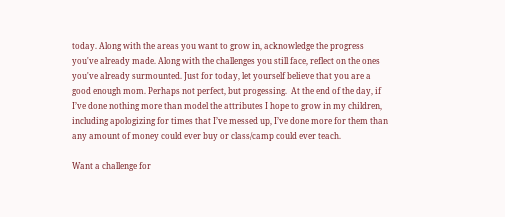today. Along with the areas you want to grow in, acknowledge the progress you've already made. Along with the challenges you still face, reflect on the ones you've already surmounted. Just for today, let yourself believe that you are a good enough mom. Perhaps not perfect, but progessing.  At the end of the day, if I’ve done nothing more than model the attributes I hope to grow in my children, including apologizing for times that I’ve messed up, I’ve done more for them than any amount of money could ever buy or class/camp could ever teach.

Want a challenge for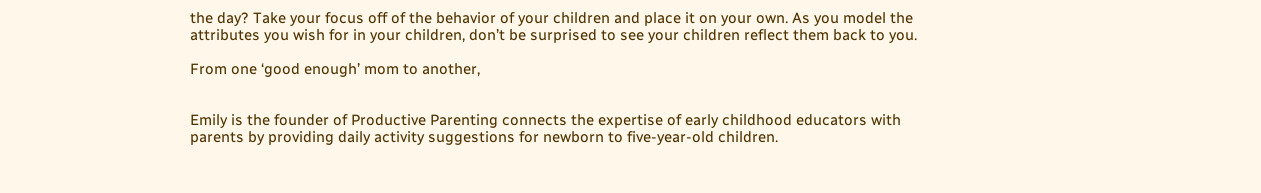the day? Take your focus off of the behavior of your children and place it on your own. As you model the attributes you wish for in your children, don’t be surprised to see your children reflect them back to you.

From one ‘good enough’ mom to another,


Emily is the founder of Productive Parenting connects the expertise of early childhood educators with parents by providing daily activity suggestions for newborn to five-year-old children.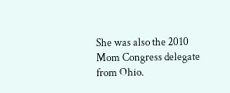She was also the 2010 Mom Congress delegate from Ohio.